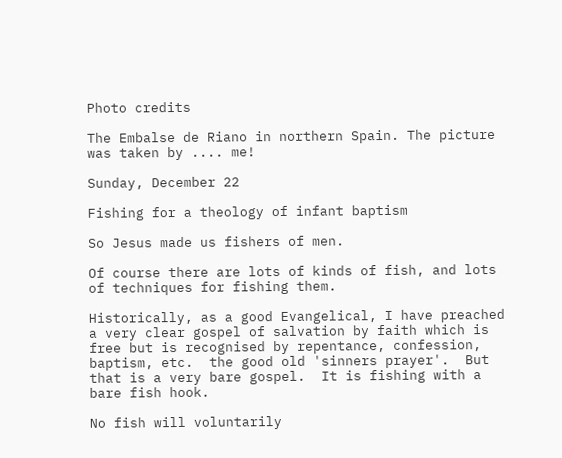Photo credits

The Embalse de Riano in northern Spain. The picture was taken by .... me!

Sunday, December 22

Fishing for a theology of infant baptism

So Jesus made us fishers of men.

Of course there are lots of kinds of fish, and lots of techniques for fishing them.

Historically, as a good Evangelical, I have preached a very clear gospel of salvation by faith which is free but is recognised by repentance, confession, baptism, etc.  the good old 'sinners prayer'.  But that is a very bare gospel.  It is fishing with a bare fish hook.

No fish will voluntarily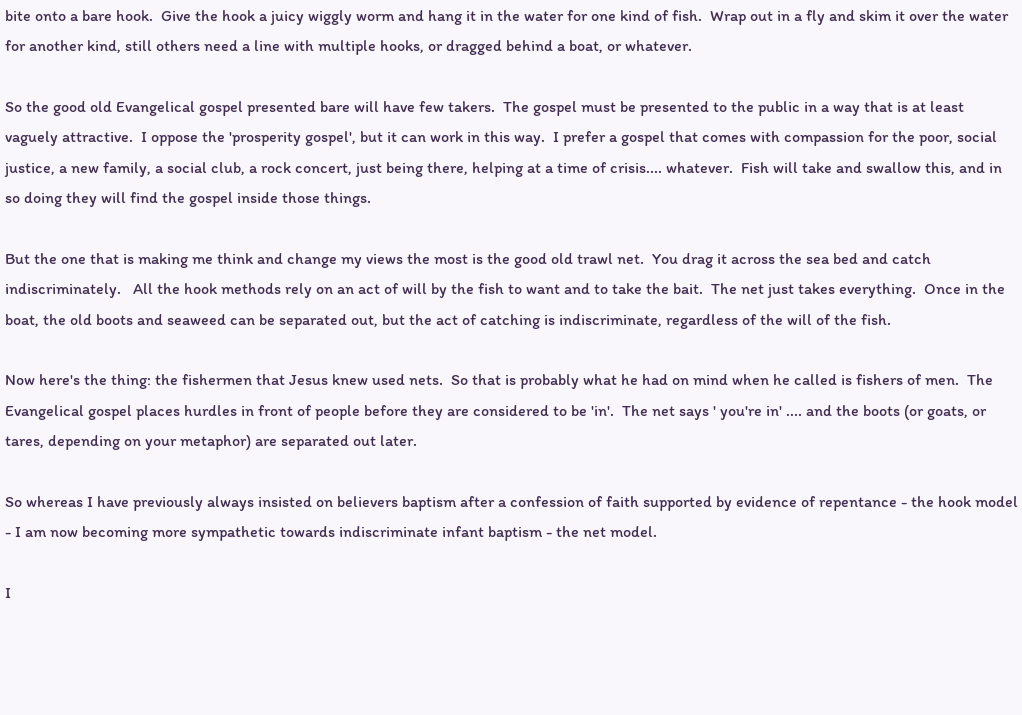bite onto a bare hook.  Give the hook a juicy wiggly worm and hang it in the water for one kind of fish.  Wrap out in a fly and skim it over the water for another kind, still others need a line with multiple hooks, or dragged behind a boat, or whatever.

So the good old Evangelical gospel presented bare will have few takers.  The gospel must be presented to the public in a way that is at least vaguely attractive.  I oppose the 'prosperity gospel', but it can work in this way.  I prefer a gospel that comes with compassion for the poor, social justice, a new family, a social club, a rock concert, just being there, helping at a time of crisis.... whatever.  Fish will take and swallow this, and in so doing they will find the gospel inside those things.

But the one that is making me think and change my views the most is the good old trawl net.  You drag it across the sea bed and catch indiscriminately.   All the hook methods rely on an act of will by the fish to want and to take the bait.  The net just takes everything.  Once in the boat, the old boots and seaweed can be separated out, but the act of catching is indiscriminate, regardless of the will of the fish.

Now here's the thing: the fishermen that Jesus knew used nets.  So that is probably what he had on mind when he called is fishers of men.  The Evangelical gospel places hurdles in front of people before they are considered to be 'in'.  The net says ' you're in' .... and the boots (or goats, or tares, depending on your metaphor) are separated out later.

So whereas I have previously always insisted on believers baptism after a confession of faith supported by evidence of repentance - the hook model - I am now becoming more sympathetic towards indiscriminate infant baptism - the net model.

I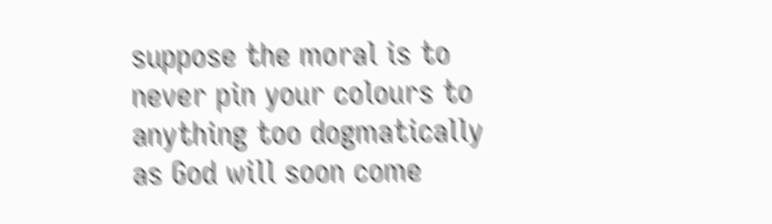suppose the moral is to never pin your colours to anything too dogmatically as God will soon come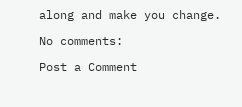along and make you change.

No comments:

Post a Comment